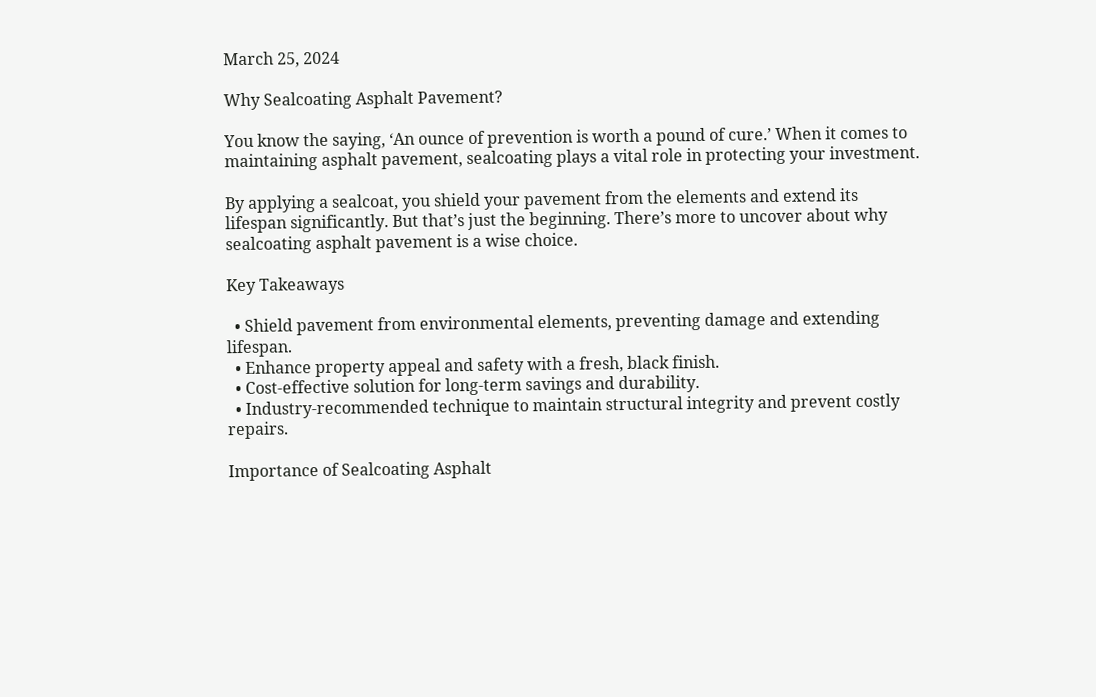March 25, 2024

Why Sealcoating Asphalt Pavement?

You know the saying, ‘An ounce of prevention is worth a pound of cure.’ When it comes to maintaining asphalt pavement, sealcoating plays a vital role in protecting your investment.

By applying a sealcoat, you shield your pavement from the elements and extend its lifespan significantly. But that’s just the beginning. There’s more to uncover about why sealcoating asphalt pavement is a wise choice.

Key Takeaways

  • Shield pavement from environmental elements, preventing damage and extending lifespan.
  • Enhance property appeal and safety with a fresh, black finish.
  • Cost-effective solution for long-term savings and durability.
  • Industry-recommended technique to maintain structural integrity and prevent costly repairs.

Importance of Sealcoating Asphalt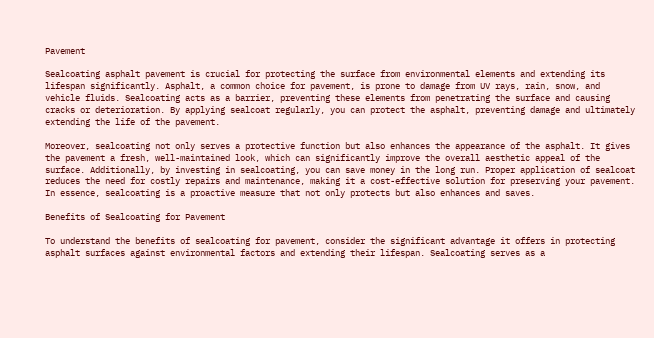Pavement

Sealcoating asphalt pavement is crucial for protecting the surface from environmental elements and extending its lifespan significantly. Asphalt, a common choice for pavement, is prone to damage from UV rays, rain, snow, and vehicle fluids. Sealcoating acts as a barrier, preventing these elements from penetrating the surface and causing cracks or deterioration. By applying sealcoat regularly, you can protect the asphalt, preventing damage and ultimately extending the life of the pavement.

Moreover, sealcoating not only serves a protective function but also enhances the appearance of the asphalt. It gives the pavement a fresh, well-maintained look, which can significantly improve the overall aesthetic appeal of the surface. Additionally, by investing in sealcoating, you can save money in the long run. Proper application of sealcoat reduces the need for costly repairs and maintenance, making it a cost-effective solution for preserving your pavement. In essence, sealcoating is a proactive measure that not only protects but also enhances and saves.

Benefits of Sealcoating for Pavement

To understand the benefits of sealcoating for pavement, consider the significant advantage it offers in protecting asphalt surfaces against environmental factors and extending their lifespan. Sealcoating serves as a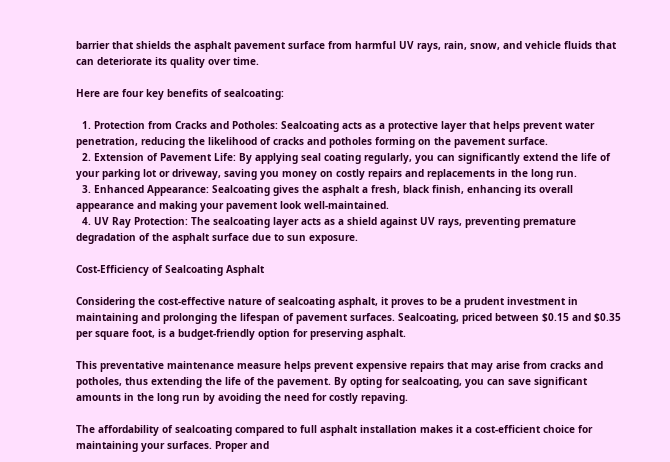barrier that shields the asphalt pavement surface from harmful UV rays, rain, snow, and vehicle fluids that can deteriorate its quality over time.

Here are four key benefits of sealcoating:

  1. Protection from Cracks and Potholes: Sealcoating acts as a protective layer that helps prevent water penetration, reducing the likelihood of cracks and potholes forming on the pavement surface.
  2. Extension of Pavement Life: By applying seal coating regularly, you can significantly extend the life of your parking lot or driveway, saving you money on costly repairs and replacements in the long run.
  3. Enhanced Appearance: Sealcoating gives the asphalt a fresh, black finish, enhancing its overall appearance and making your pavement look well-maintained.
  4. UV Ray Protection: The sealcoating layer acts as a shield against UV rays, preventing premature degradation of the asphalt surface due to sun exposure.

Cost-Efficiency of Sealcoating Asphalt

Considering the cost-effective nature of sealcoating asphalt, it proves to be a prudent investment in maintaining and prolonging the lifespan of pavement surfaces. Sealcoating, priced between $0.15 and $0.35 per square foot, is a budget-friendly option for preserving asphalt.

This preventative maintenance measure helps prevent expensive repairs that may arise from cracks and potholes, thus extending the life of the pavement. By opting for sealcoating, you can save significant amounts in the long run by avoiding the need for costly repaving.

The affordability of sealcoating compared to full asphalt installation makes it a cost-efficient choice for maintaining your surfaces. Proper and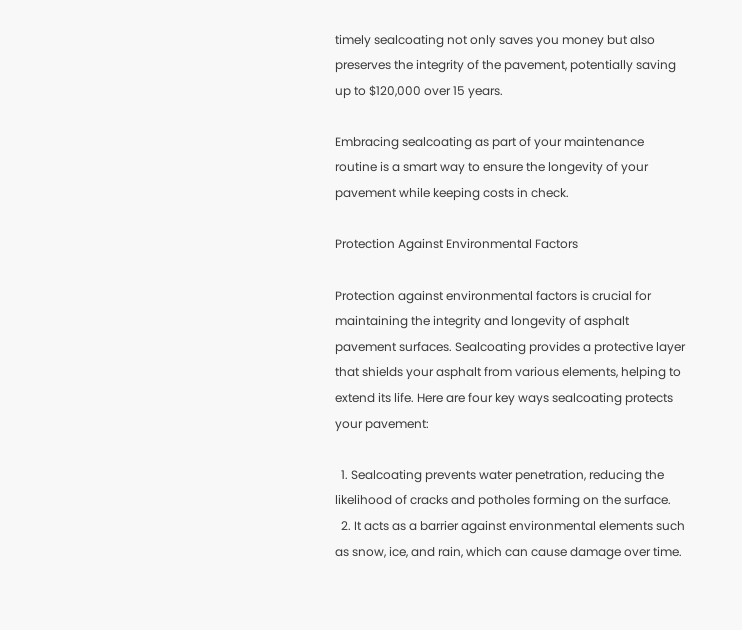timely sealcoating not only saves you money but also preserves the integrity of the pavement, potentially saving up to $120,000 over 15 years.

Embracing sealcoating as part of your maintenance routine is a smart way to ensure the longevity of your pavement while keeping costs in check.

Protection Against Environmental Factors

Protection against environmental factors is crucial for maintaining the integrity and longevity of asphalt pavement surfaces. Sealcoating provides a protective layer that shields your asphalt from various elements, helping to extend its life. Here are four key ways sealcoating protects your pavement:

  1. Sealcoating prevents water penetration, reducing the likelihood of cracks and potholes forming on the surface.
  2. It acts as a barrier against environmental elements such as snow, ice, and rain, which can cause damage over time.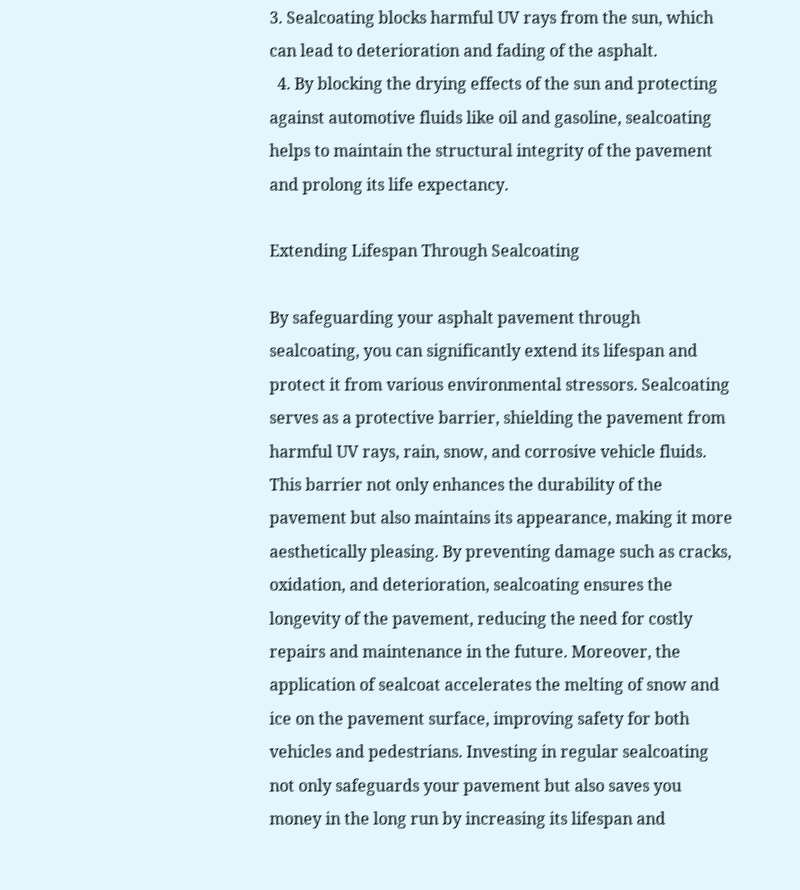3. Sealcoating blocks harmful UV rays from the sun, which can lead to deterioration and fading of the asphalt.
  4. By blocking the drying effects of the sun and protecting against automotive fluids like oil and gasoline, sealcoating helps to maintain the structural integrity of the pavement and prolong its life expectancy.

Extending Lifespan Through Sealcoating

By safeguarding your asphalt pavement through sealcoating, you can significantly extend its lifespan and protect it from various environmental stressors. Sealcoating serves as a protective barrier, shielding the pavement from harmful UV rays, rain, snow, and corrosive vehicle fluids. This barrier not only enhances the durability of the pavement but also maintains its appearance, making it more aesthetically pleasing. By preventing damage such as cracks, oxidation, and deterioration, sealcoating ensures the longevity of the pavement, reducing the need for costly repairs and maintenance in the future. Moreover, the application of sealcoat accelerates the melting of snow and ice on the pavement surface, improving safety for both vehicles and pedestrians. Investing in regular sealcoating not only safeguards your pavement but also saves you money in the long run by increasing its lifespan and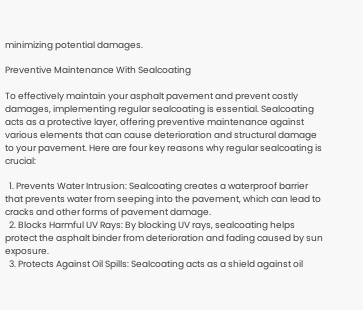minimizing potential damages.

Preventive Maintenance With Sealcoating

To effectively maintain your asphalt pavement and prevent costly damages, implementing regular sealcoating is essential. Sealcoating acts as a protective layer, offering preventive maintenance against various elements that can cause deterioration and structural damage to your pavement. Here are four key reasons why regular sealcoating is crucial:

  1. Prevents Water Intrusion: Sealcoating creates a waterproof barrier that prevents water from seeping into the pavement, which can lead to cracks and other forms of pavement damage.
  2. Blocks Harmful UV Rays: By blocking UV rays, sealcoating helps protect the asphalt binder from deterioration and fading caused by sun exposure.
  3. Protects Against Oil Spills: Sealcoating acts as a shield against oil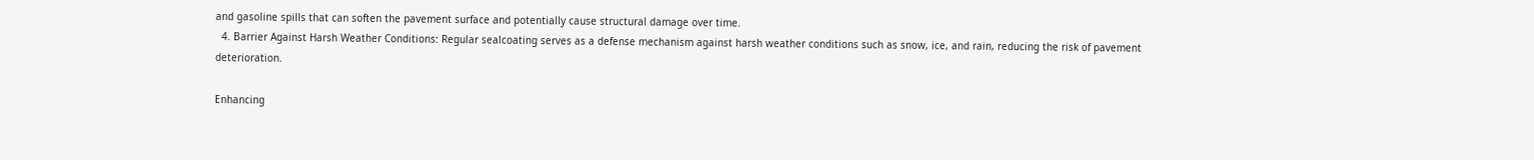and gasoline spills that can soften the pavement surface and potentially cause structural damage over time.
  4. Barrier Against Harsh Weather Conditions: Regular sealcoating serves as a defense mechanism against harsh weather conditions such as snow, ice, and rain, reducing the risk of pavement deterioration.

Enhancing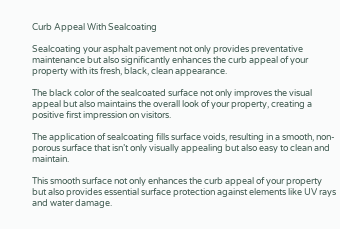Curb Appeal With Sealcoating

Sealcoating your asphalt pavement not only provides preventative maintenance but also significantly enhances the curb appeal of your property with its fresh, black, clean appearance.

The black color of the sealcoated surface not only improves the visual appeal but also maintains the overall look of your property, creating a positive first impression on visitors.

The application of sealcoating fills surface voids, resulting in a smooth, non-porous surface that isn’t only visually appealing but also easy to clean and maintain.

This smooth surface not only enhances the curb appeal of your property but also provides essential surface protection against elements like UV rays and water damage.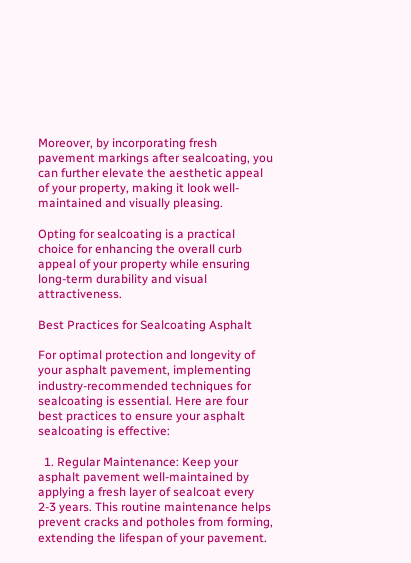Moreover, by incorporating fresh pavement markings after sealcoating, you can further elevate the aesthetic appeal of your property, making it look well-maintained and visually pleasing.

Opting for sealcoating is a practical choice for enhancing the overall curb appeal of your property while ensuring long-term durability and visual attractiveness.

Best Practices for Sealcoating Asphalt

For optimal protection and longevity of your asphalt pavement, implementing industry-recommended techniques for sealcoating is essential. Here are four best practices to ensure your asphalt sealcoating is effective:

  1. Regular Maintenance: Keep your asphalt pavement well-maintained by applying a fresh layer of sealcoat every 2-3 years. This routine maintenance helps prevent cracks and potholes from forming, extending the lifespan of your pavement.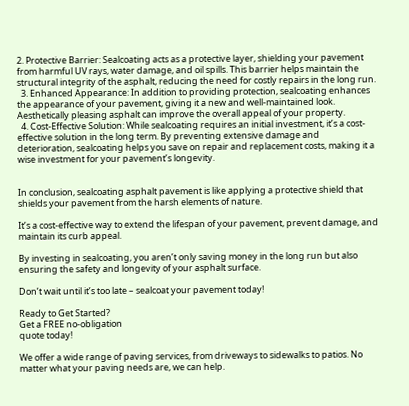2. Protective Barrier: Sealcoating acts as a protective layer, shielding your pavement from harmful UV rays, water damage, and oil spills. This barrier helps maintain the structural integrity of the asphalt, reducing the need for costly repairs in the long run.
  3. Enhanced Appearance: In addition to providing protection, sealcoating enhances the appearance of your pavement, giving it a new and well-maintained look. Aesthetically pleasing asphalt can improve the overall appeal of your property.
  4. Cost-Effective Solution: While sealcoating requires an initial investment, it’s a cost-effective solution in the long term. By preventing extensive damage and deterioration, sealcoating helps you save on repair and replacement costs, making it a wise investment for your pavement’s longevity.


In conclusion, sealcoating asphalt pavement is like applying a protective shield that shields your pavement from the harsh elements of nature.

It’s a cost-effective way to extend the lifespan of your pavement, prevent damage, and maintain its curb appeal.

By investing in sealcoating, you aren’t only saving money in the long run but also ensuring the safety and longevity of your asphalt surface.

Don’t wait until it’s too late – sealcoat your pavement today!

Ready to Get Started?
Get a FREE no-obligation
quote today!

We offer a wide range of paving services, from driveways to sidewalks to patios. No matter what your paving needs are, we can help.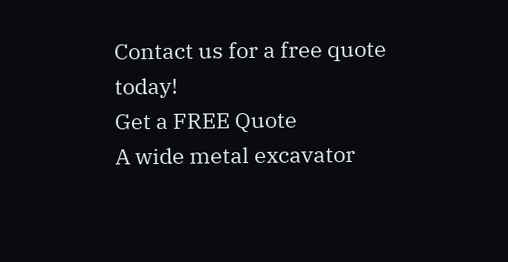Contact us for a free quote today!
Get a FREE Quote
A wide metal excavator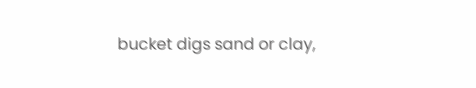bucket digs sand or clay,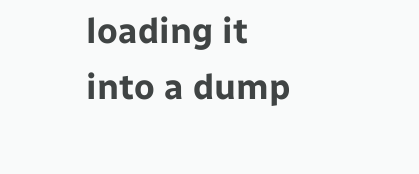loading it into a dump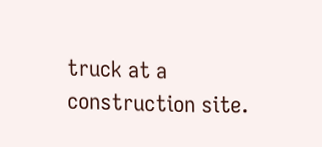truck at a construction site.